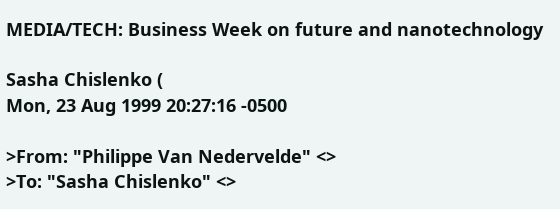MEDIA/TECH: Business Week on future and nanotechnology

Sasha Chislenko (
Mon, 23 Aug 1999 20:27:16 -0500

>From: "Philippe Van Nedervelde" <>
>To: "Sasha Chislenko" <>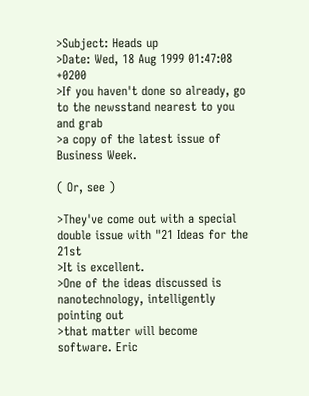>Subject: Heads up
>Date: Wed, 18 Aug 1999 01:47:08 +0200
>If you haven't done so already, go to the newsstand nearest to you and grab
>a copy of the latest issue of Business Week.

( Or, see )

>They've come out with a special double issue with "21 Ideas for the 21st
>It is excellent.
>One of the ideas discussed is nanotechnology, intelligently pointing out
>that matter will become software. Eric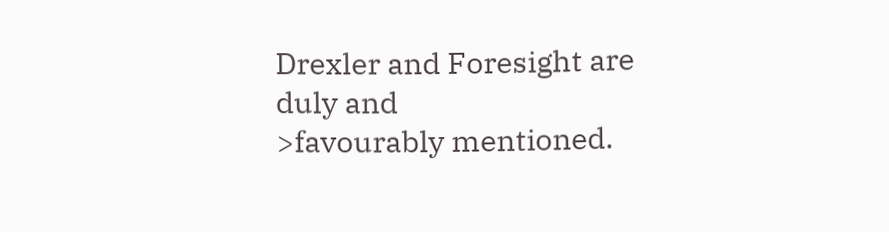Drexler and Foresight are duly and
>favourably mentioned.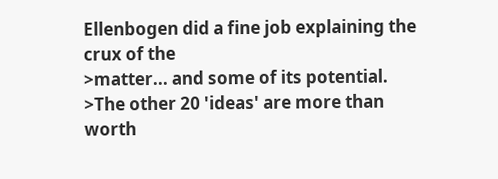Ellenbogen did a fine job explaining the crux of the
>matter... and some of its potential.
>The other 20 'ideas' are more than worth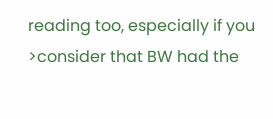reading too, especially if you
>consider that BW had the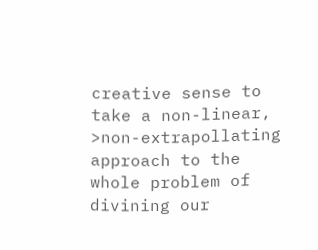creative sense to take a non-linear,
>non-extrapollating approach to the whole problem of divining our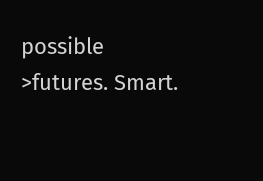possible
>futures. Smart.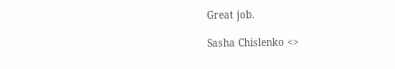Great job.

Sasha Chislenko <>